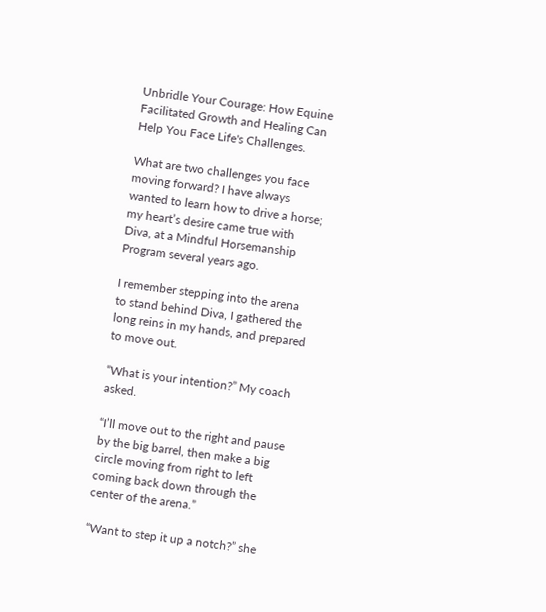Unbridle Your Courage: How Equine Facilitated Growth and Healing Can Help You Face Life's Challenges.

What are two challenges you face moving forward? I have always wanted to learn how to drive a horse; my heart’s desire came true with Diva, at a Mindful Horsemanship Program several years ago.

I remember stepping into the arena to stand behind Diva, I gathered the long reins in my hands, and prepared to move out.

“What is your intention?” My coach asked.

“I’ll move out to the right and pause by the big barrel, then make a big circle moving from right to left coming back down through the center of the arena.”

“Want to step it up a notch?” she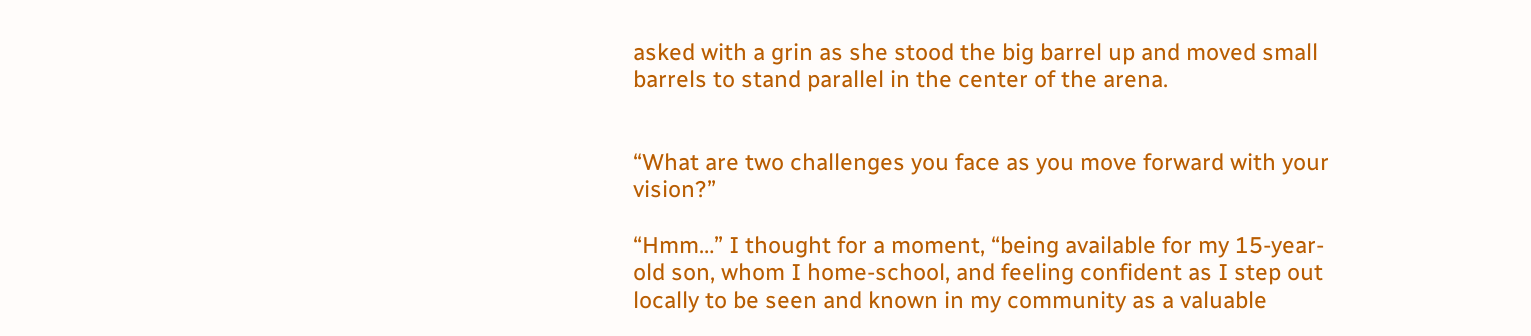asked with a grin as she stood the big barrel up and moved small barrels to stand parallel in the center of the arena.


“What are two challenges you face as you move forward with your vision?”

“Hmm…” I thought for a moment, “being available for my 15-year-old son, whom I home-school, and feeling confident as I step out locally to be seen and known in my community as a valuable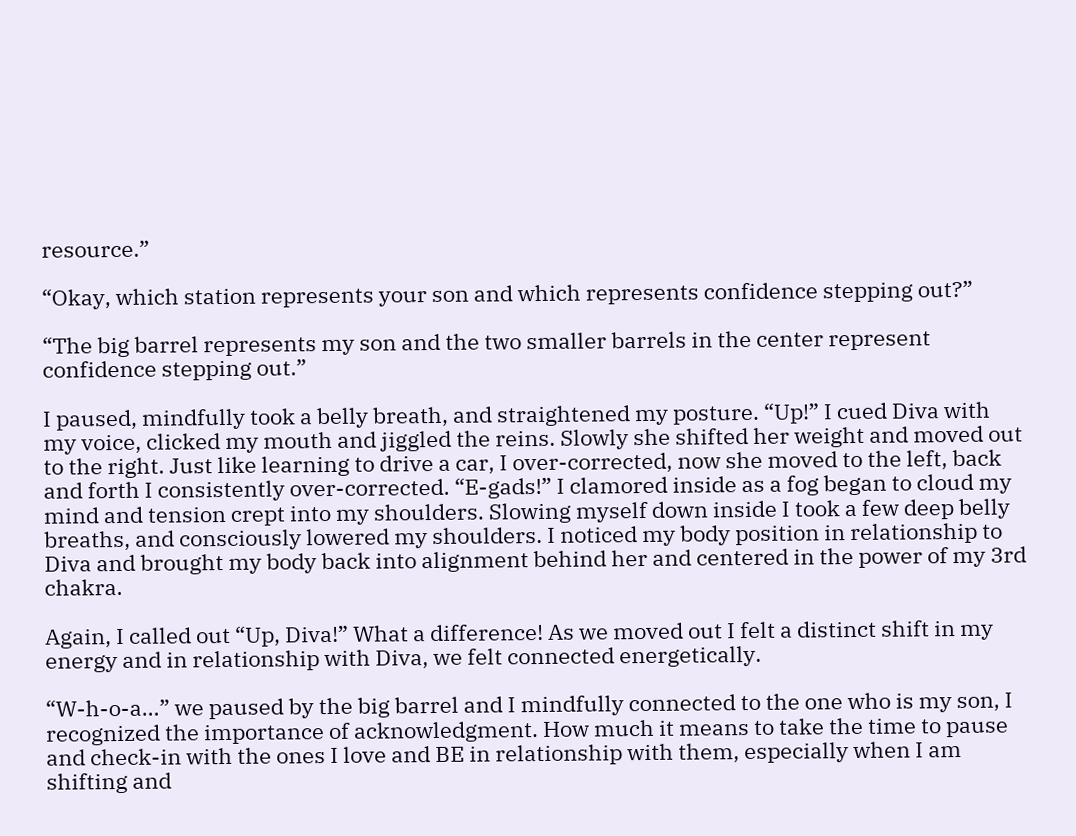resource.”

“Okay, which station represents your son and which represents confidence stepping out?”

“The big barrel represents my son and the two smaller barrels in the center represent confidence stepping out.”

I paused, mindfully took a belly breath, and straightened my posture. “Up!” I cued Diva with my voice, clicked my mouth and jiggled the reins. Slowly she shifted her weight and moved out to the right. Just like learning to drive a car, I over-corrected, now she moved to the left, back and forth I consistently over-corrected. “E-gads!” I clamored inside as a fog began to cloud my mind and tension crept into my shoulders. Slowing myself down inside I took a few deep belly breaths, and consciously lowered my shoulders. I noticed my body position in relationship to Diva and brought my body back into alignment behind her and centered in the power of my 3rd chakra.

Again, I called out “Up, Diva!” What a difference! As we moved out I felt a distinct shift in my energy and in relationship with Diva, we felt connected energetically.

“W-h-o-a…” we paused by the big barrel and I mindfully connected to the one who is my son, I recognized the importance of acknowledgment. How much it means to take the time to pause and check-in with the ones I love and BE in relationship with them, especially when I am shifting and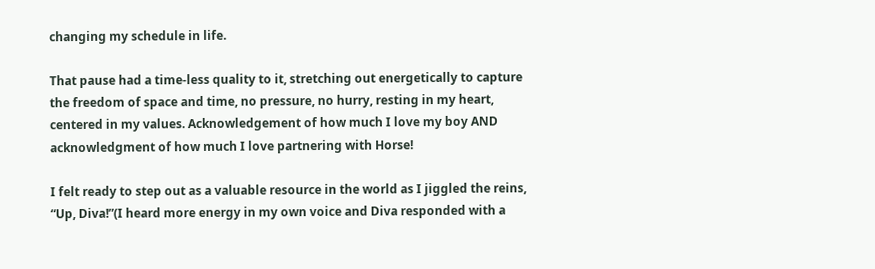changing my schedule in life.

That pause had a time-less quality to it, stretching out energetically to capture the freedom of space and time, no pressure, no hurry, resting in my heart, centered in my values. Acknowledgement of how much I love my boy AND acknowledgment of how much I love partnering with Horse!

I felt ready to step out as a valuable resource in the world as I jiggled the reins, “Up, Diva!”(I heard more energy in my own voice and Diva responded with a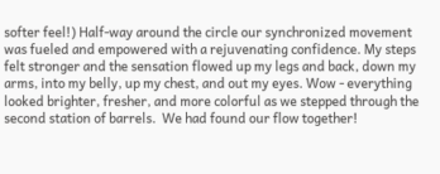softer feel!) Half-way around the circle our synchronized movement was fueled and empowered with a rejuvenating confidence. My steps felt stronger and the sensation flowed up my legs and back, down my arms, into my belly, up my chest, and out my eyes. Wow - everything looked brighter, fresher, and more colorful as we stepped through the second station of barrels.  We had found our flow together!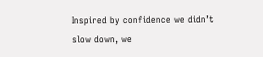Inspired by confidence we didn’t slow down, we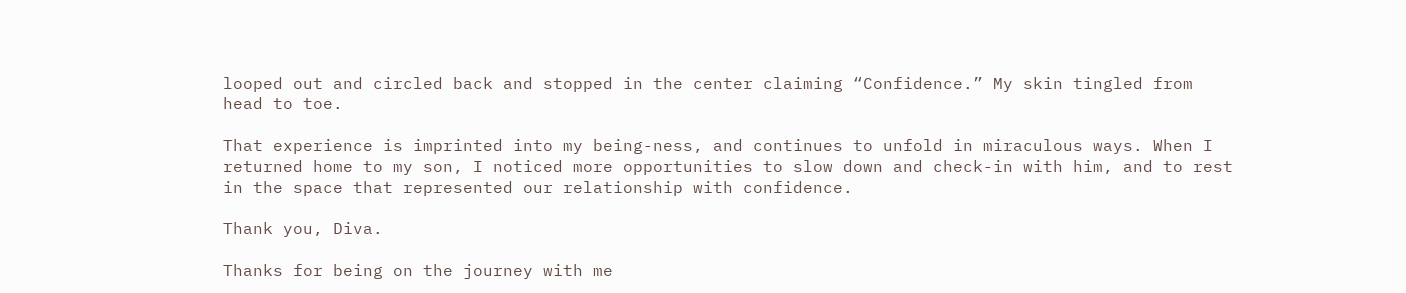looped out and circled back and stopped in the center claiming “Confidence.” My skin tingled from head to toe.

That experience is imprinted into my being-ness, and continues to unfold in miraculous ways. When I returned home to my son, I noticed more opportunities to slow down and check-in with him, and to rest in the space that represented our relationship with confidence.

Thank you, Diva.

Thanks for being on the journey with me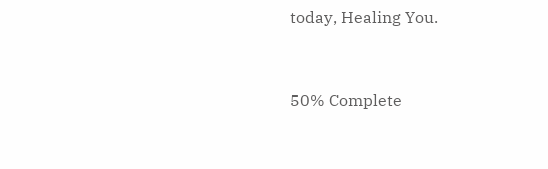today, Healing You.



50% Complete